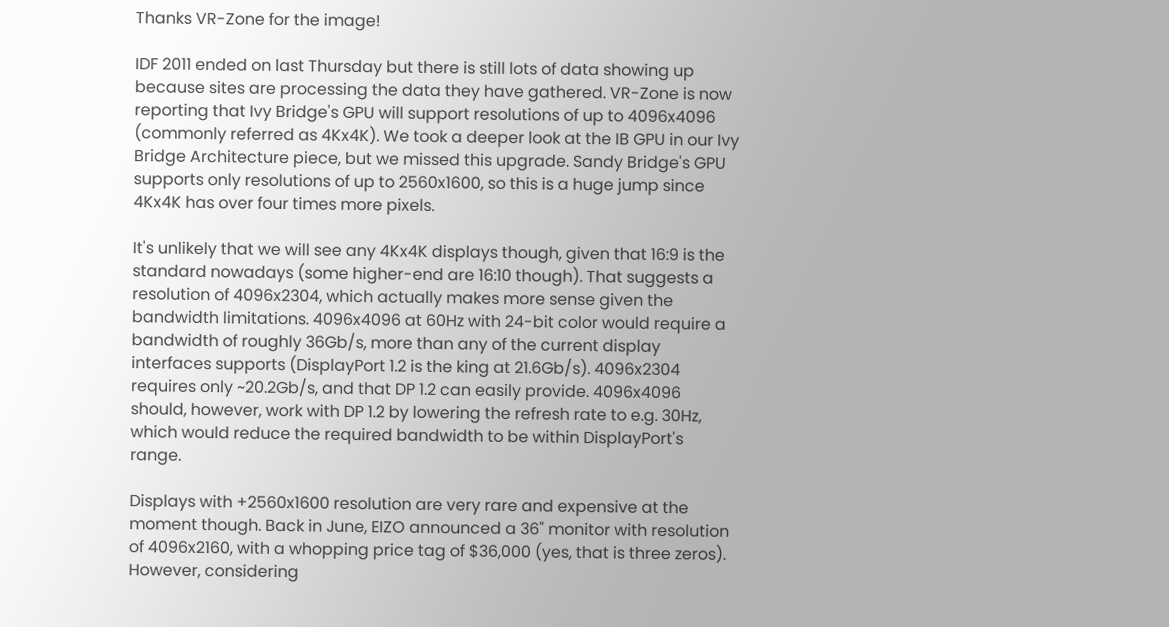Thanks VR-Zone for the image!

IDF 2011 ended on last Thursday but there is still lots of data showing up because sites are processing the data they have gathered. VR-Zone is now reporting that Ivy Bridge's GPU will support resolutions of up to 4096x4096 (commonly referred as 4Kx4K). We took a deeper look at the IB GPU in our Ivy Bridge Architecture piece, but we missed this upgrade. Sandy Bridge's GPU supports only resolutions of up to 2560x1600, so this is a huge jump since 4Kx4K has over four times more pixels.

It's unlikely that we will see any 4Kx4K displays though, given that 16:9 is the standard nowadays (some higher-end are 16:10 though). That suggests a resolution of 4096x2304, which actually makes more sense given the bandwidth limitations. 4096x4096 at 60Hz with 24-bit color would require a bandwidth of roughly 36Gb/s, more than any of the current display interfaces supports (DisplayPort 1.2 is the king at 21.6Gb/s). 4096x2304 requires only ~20.2Gb/s, and that DP 1.2 can easily provide. 4096x4096 should, however, work with DP 1.2 by lowering the refresh rate to e.g. 30Hz, which would reduce the required bandwidth to be within DisplayPort's range.

Displays with +2560x1600 resolution are very rare and expensive at the moment though. Back in June, EIZO announced a 36" monitor with resolution of 4096x2160, with a whopping price tag of $36,000 (yes, that is three zeros). However, considering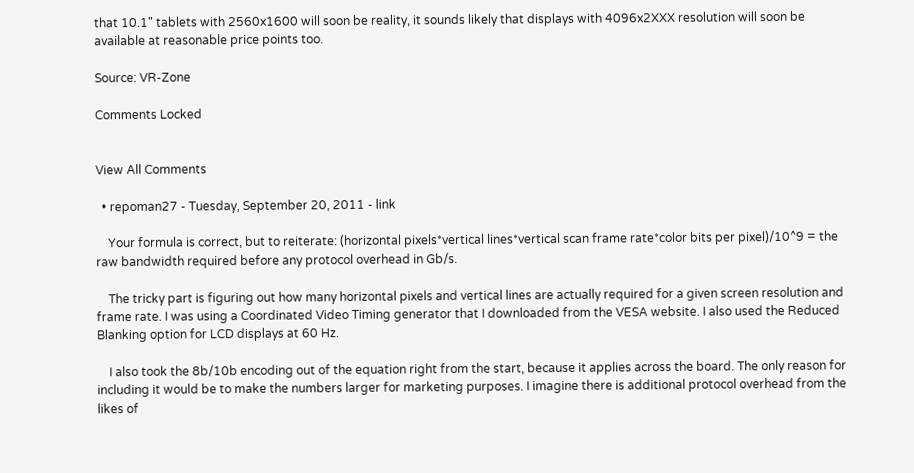that 10.1" tablets with 2560x1600 will soon be reality, it sounds likely that displays with 4096x2XXX resolution will soon be available at reasonable price points too.

Source: VR-Zone

Comments Locked


View All Comments

  • repoman27 - Tuesday, September 20, 2011 - link

    Your formula is correct, but to reiterate: (horizontal pixels*vertical lines*vertical scan frame rate*color bits per pixel)/10^9 = the raw bandwidth required before any protocol overhead in Gb/s.

    The tricky part is figuring out how many horizontal pixels and vertical lines are actually required for a given screen resolution and frame rate. I was using a Coordinated Video Timing generator that I downloaded from the VESA website. I also used the Reduced Blanking option for LCD displays at 60 Hz.

    I also took the 8b/10b encoding out of the equation right from the start, because it applies across the board. The only reason for including it would be to make the numbers larger for marketing purposes. I imagine there is additional protocol overhead from the likes of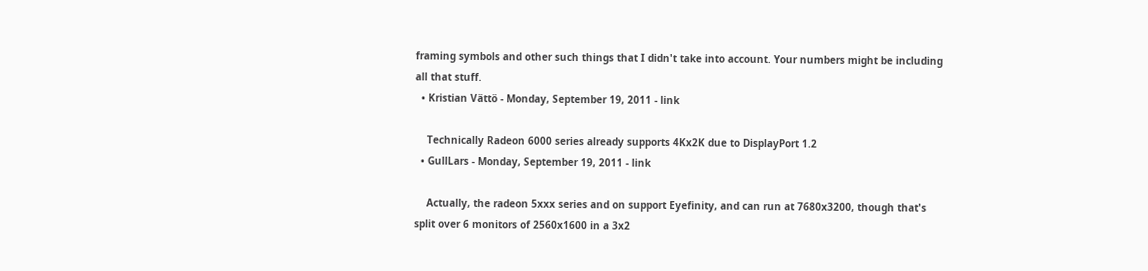framing symbols and other such things that I didn't take into account. Your numbers might be including all that stuff.
  • Kristian Vättö - Monday, September 19, 2011 - link

    Technically Radeon 6000 series already supports 4Kx2K due to DisplayPort 1.2
  • GullLars - Monday, September 19, 2011 - link

    Actually, the radeon 5xxx series and on support Eyefinity, and can run at 7680x3200, though that's split over 6 monitors of 2560x1600 in a 3x2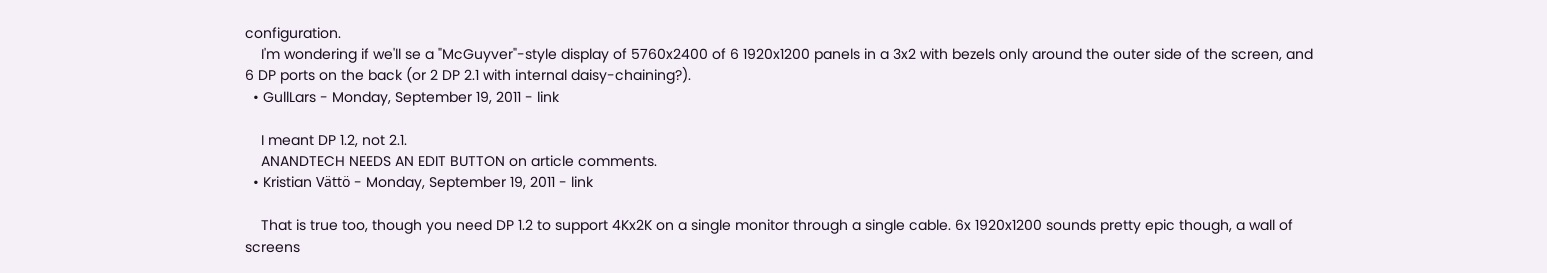configuration.
    I'm wondering if we'll se a "McGuyver"-style display of 5760x2400 of 6 1920x1200 panels in a 3x2 with bezels only around the outer side of the screen, and 6 DP ports on the back (or 2 DP 2.1 with internal daisy-chaining?).
  • GullLars - Monday, September 19, 2011 - link

    I meant DP 1.2, not 2.1.
    ANANDTECH NEEDS AN EDIT BUTTON on article comments.
  • Kristian Vättö - Monday, September 19, 2011 - link

    That is true too, though you need DP 1.2 to support 4Kx2K on a single monitor through a single cable. 6x 1920x1200 sounds pretty epic though, a wall of screens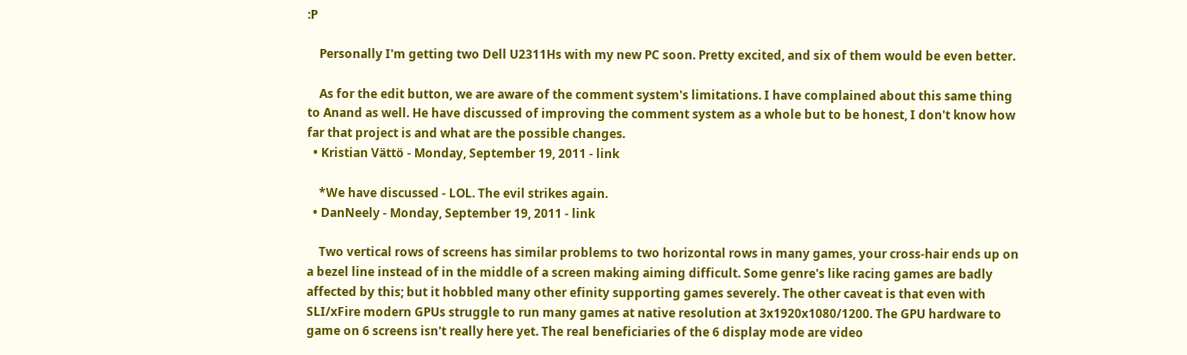:P

    Personally I'm getting two Dell U2311Hs with my new PC soon. Pretty excited, and six of them would be even better.

    As for the edit button, we are aware of the comment system's limitations. I have complained about this same thing to Anand as well. He have discussed of improving the comment system as a whole but to be honest, I don't know how far that project is and what are the possible changes.
  • Kristian Vättö - Monday, September 19, 2011 - link

    *We have discussed - LOL. The evil strikes again.
  • DanNeely - Monday, September 19, 2011 - link

    Two vertical rows of screens has similar problems to two horizontal rows in many games, your cross-hair ends up on a bezel line instead of in the middle of a screen making aiming difficult. Some genre's like racing games are badly affected by this; but it hobbled many other efinity supporting games severely. The other caveat is that even with SLI/xFire modern GPUs struggle to run many games at native resolution at 3x1920x1080/1200. The GPU hardware to game on 6 screens isn't really here yet. The real beneficiaries of the 6 display mode are video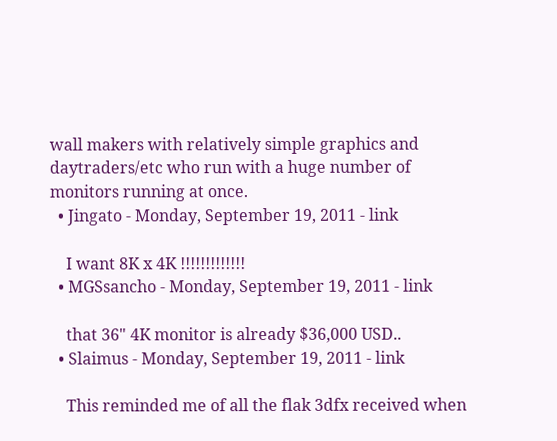wall makers with relatively simple graphics and daytraders/etc who run with a huge number of monitors running at once.
  • Jingato - Monday, September 19, 2011 - link

    I want 8K x 4K !!!!!!!!!!!!!
  • MGSsancho - Monday, September 19, 2011 - link

    that 36" 4K monitor is already $36,000 USD..
  • Slaimus - Monday, September 19, 2011 - link

    This reminded me of all the flak 3dfx received when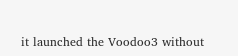it launched the Voodoo3 without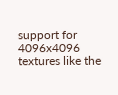support for 4096x4096 textures like the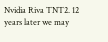Nvidia Riva TNT2. 12 years later we may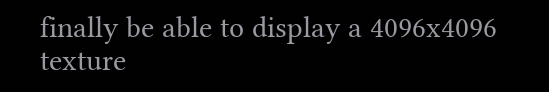finally be able to display a 4096x4096 texture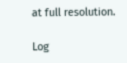at full resolution.

Log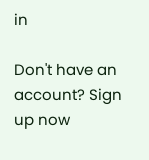in

Don't have an account? Sign up now